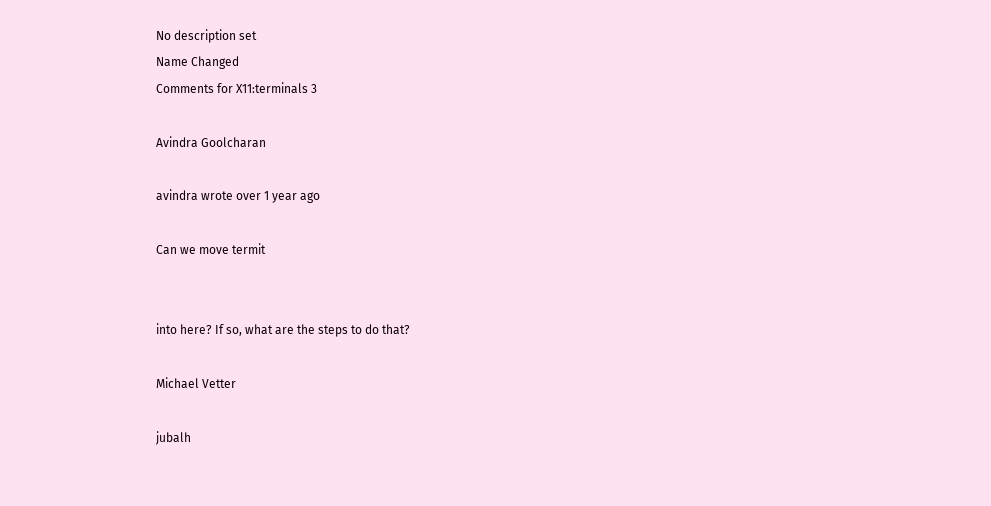No description set
Name Changed
Comments for X11:terminals 3

Avindra Goolcharan

avindra wrote over 1 year ago

Can we move termit


into here? If so, what are the steps to do that?

Michael Vetter

jubalh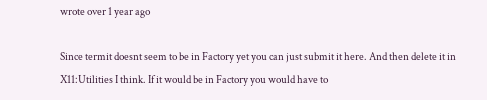wrote over 1 year ago

Since termit doesnt seem to be in Factory yet you can just submit it here. And then delete it in X11:Utilities I think. If it would be in Factory you would have to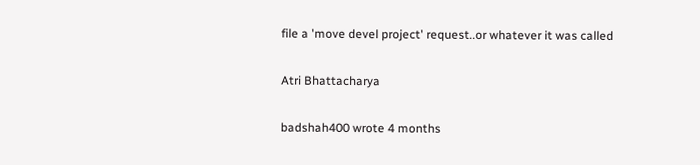file a 'move devel project' request..or whatever it was called

Atri Bhattacharya

badshah400 wrote 4 months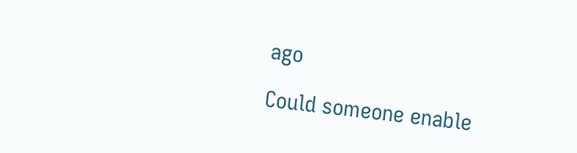ago

Could someone enable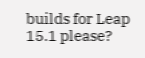builds for Leap 15.1 please?